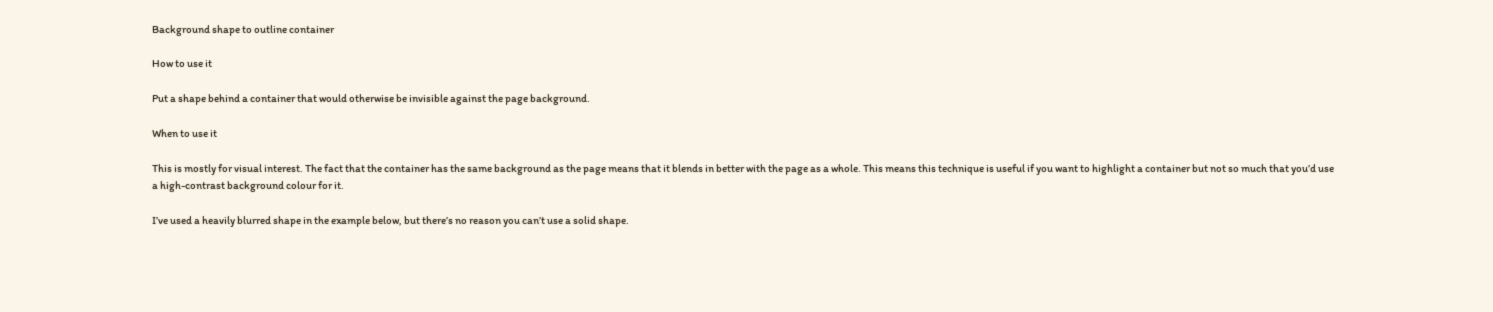Background shape to outline container

How to use it

Put a shape behind a container that would otherwise be invisible against the page background.

When to use it

This is mostly for visual interest. The fact that the container has the same background as the page means that it blends in better with the page as a whole. This means this technique is useful if you want to highlight a container but not so much that you’d use a high-contrast background colour for it.

I’ve used a heavily blurred shape in the example below, but there’s no reason you can’t use a solid shape.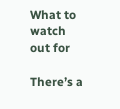What to watch out for

There’s a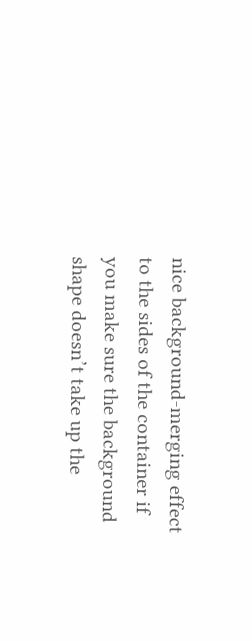nice background-merging effect to the sides of the container if you make sure the background shape doesn’t take up the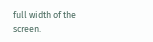full width of the screen.